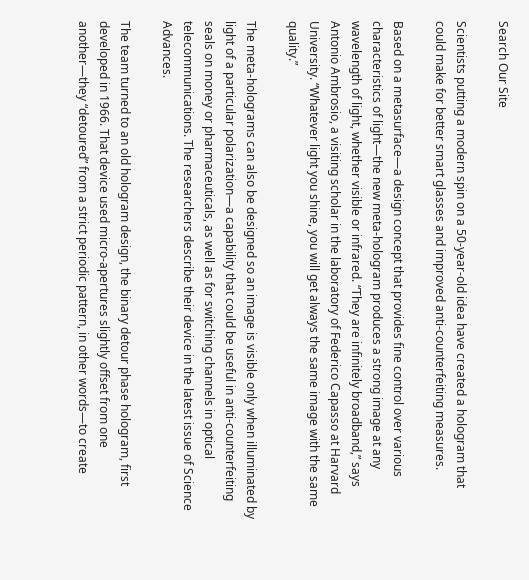Search Our Site

Scientists putting a modern spin on a 50-year-old idea have created a hologram that could make for better smart glasses and improved anti-counterfeiting measures.

Based on a metasurface—a design concept that provides fine control over various characteristics of light—the new meta-hologram produces a strong image at any wavelength of light, whether visible or infrared. “They are infinitely broadband,” says Antonio Ambrosio, a visiting scholar in the laboratory of Federico Capasso at Harvard University. “Whatever light you shine, you will get always the same image with the same quality.”

The meta-holograms can also be designed so an image is visible only when illuminated by light of a particular polarization—a capability that could be useful in anti-counterfeiting seals on money or pharmaceuticals, as well as for switching channels in optical telecommunications. The researchers describe their device in the latest issue of Science Advances.

The team turned to an old hologram design, the binary detour phase hologram, first developed in 1966. That device used micro-apertures slightly offset from one another—they “detoured” from a strict periodic pattern, in other words—to create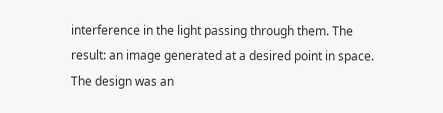interference in the light passing through them. The result: an image generated at a desired point in space. The design was an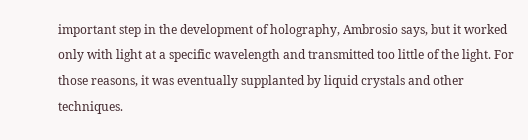important step in the development of holography, Ambrosio says, but it worked only with light at a specific wavelength and transmitted too little of the light. For those reasons, it was eventually supplanted by liquid crystals and other techniques.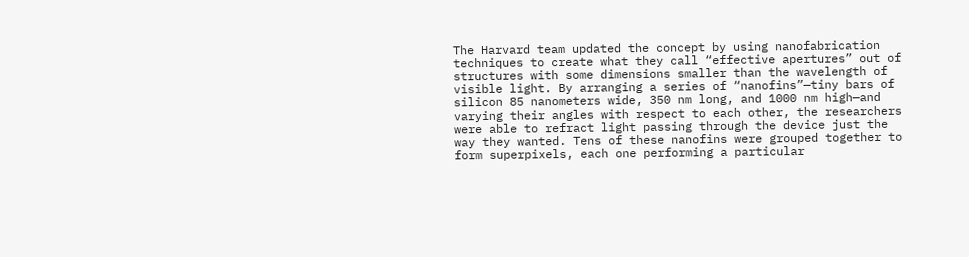The Harvard team updated the concept by using nanofabrication techniques to create what they call “effective apertures” out of structures with some dimensions smaller than the wavelength of visible light. By arranging a series of “nanofins”—tiny bars of silicon 85 nanometers wide, 350 nm long, and 1000 nm high—and varying their angles with respect to each other, the researchers were able to refract light passing through the device just the way they wanted. Tens of these nanofins were grouped together to form superpixels, each one performing a particular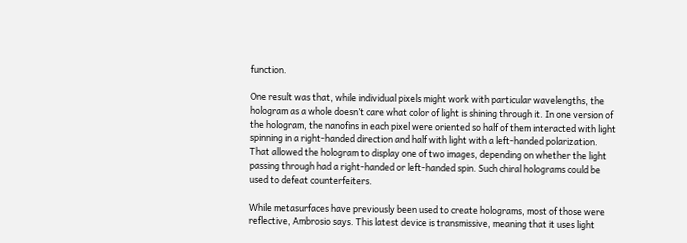function.

One result was that, while individual pixels might work with particular wavelengths, the hologram as a whole doesn’t care what color of light is shining through it. In one version of the hologram, the nanofins in each pixel were oriented so half of them interacted with light spinning in a right-handed direction and half with light with a left-handed polarization. That allowed the hologram to display one of two images, depending on whether the light passing through had a right-handed or left-handed spin. Such chiral holograms could be used to defeat counterfeiters.

While metasurfaces have previously been used to create holograms, most of those were reflective, Ambrosio says. This latest device is transmissive, meaning that it uses light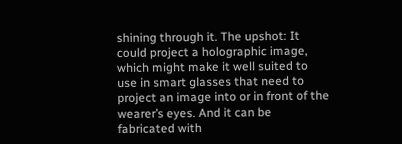shining through it. The upshot: It could project a holographic image, which might make it well suited to use in smart glasses that need to project an image into or in front of the wearer’s eyes. And it can be fabricated with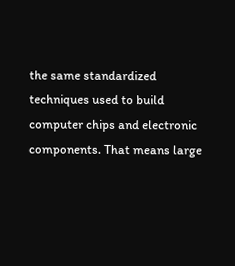the same standardized techniques used to build computer chips and electronic components. That means large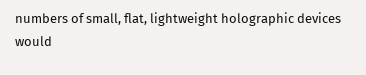numbers of small, flat, lightweight holographic devices would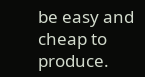be easy and cheap to produce.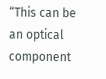“This can be an optical component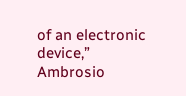of an electronic device,” Ambrosio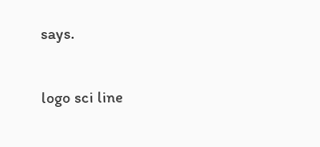says.

logo sci line